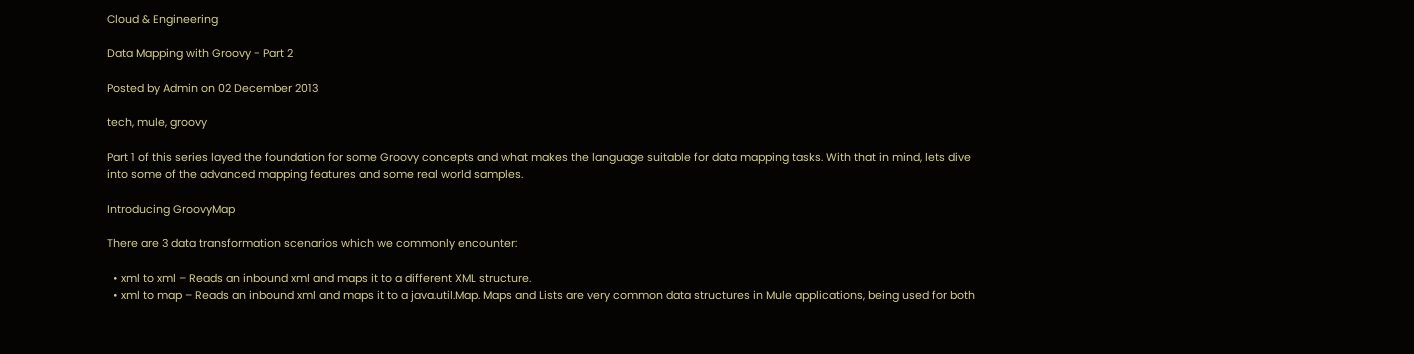Cloud & Engineering

Data Mapping with Groovy - Part 2

Posted by Admin on 02 December 2013

tech, mule, groovy

Part 1 of this series layed the foundation for some Groovy concepts and what makes the language suitable for data mapping tasks. With that in mind, lets dive into some of the advanced mapping features and some real world samples.

Introducing GroovyMap

There are 3 data transformation scenarios which we commonly encounter:

  • xml to xml – Reads an inbound xml and maps it to a different XML structure.
  • xml to map – Reads an inbound xml and maps it to a java.util.Map. Maps and Lists are very common data structures in Mule applications, being used for both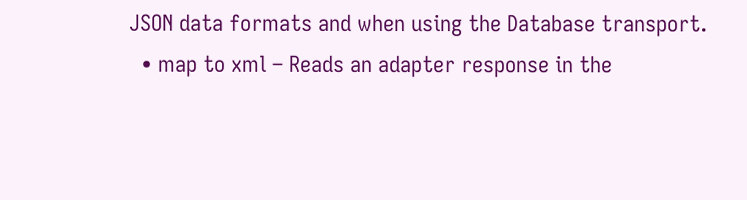JSON data formats and when using the Database transport.
  • map to xml – Reads an adapter response in the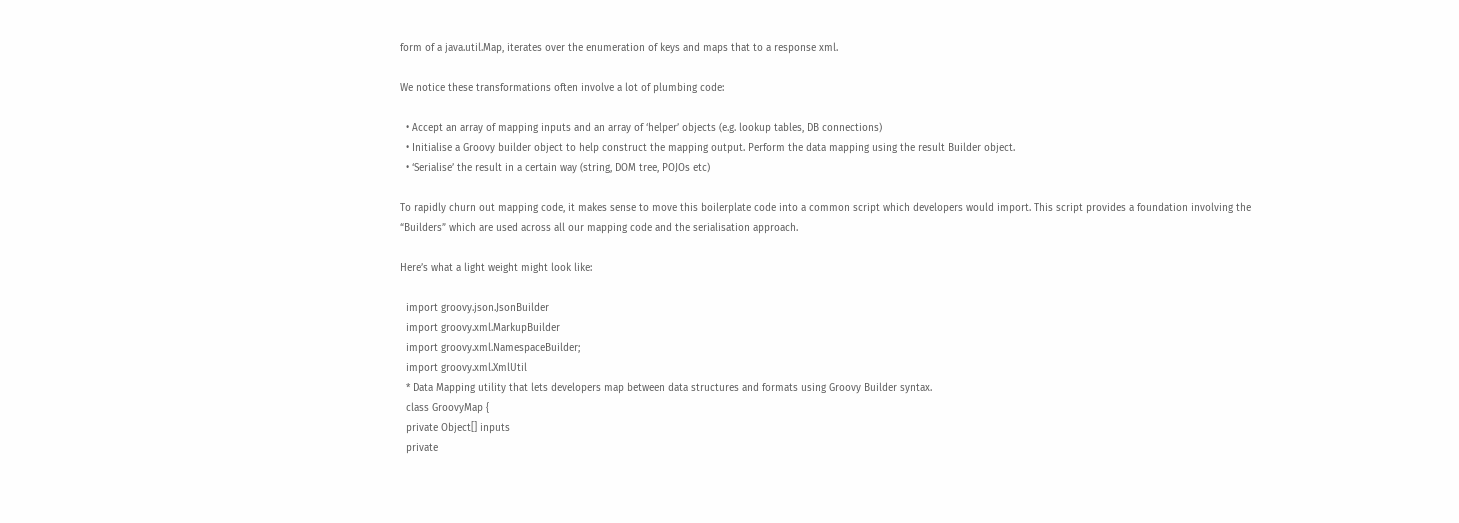form of a java.util.Map, iterates over the enumeration of keys and maps that to a response xml.

We notice these transformations often involve a lot of plumbing code:

  • Accept an array of mapping inputs and an array of ‘helper’ objects (e.g. lookup tables, DB connections)
  • Initialise a Groovy builder object to help construct the mapping output. Perform the data mapping using the result Builder object.
  • ‘Serialise’ the result in a certain way (string, DOM tree, POJOs etc)

To rapidly churn out mapping code, it makes sense to move this boilerplate code into a common script which developers would import. This script provides a foundation involving the  “Builders” which are used across all our mapping code and the serialisation approach.

Here’s what a light weight might look like:

  import groovy.json.JsonBuilder
  import groovy.xml.MarkupBuilder
  import groovy.xml.NamespaceBuilder;
  import groovy.xml.XmlUtil
  * Data Mapping utility that lets developers map between data structures and formats using Groovy Builder syntax.
  class GroovyMap {
  private Object[] inputs
  private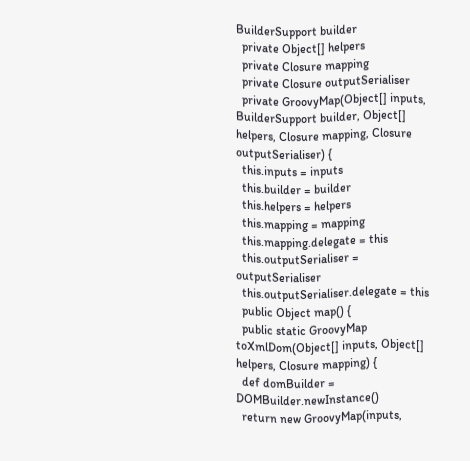BuilderSupport builder
  private Object[] helpers
  private Closure mapping
  private Closure outputSerialiser
  private GroovyMap(Object[] inputs, BuilderSupport builder, Object[] helpers, Closure mapping, Closure outputSerialiser) {
  this.inputs = inputs
  this.builder = builder
  this.helpers = helpers
  this.mapping = mapping
  this.mapping.delegate = this
  this.outputSerialiser = outputSerialiser
  this.outputSerialiser.delegate = this
  public Object map() {
  public static GroovyMap toXmlDom(Object[] inputs, Object[] helpers, Closure mapping) {
  def domBuilder = DOMBuilder.newInstance()
  return new GroovyMap(inputs,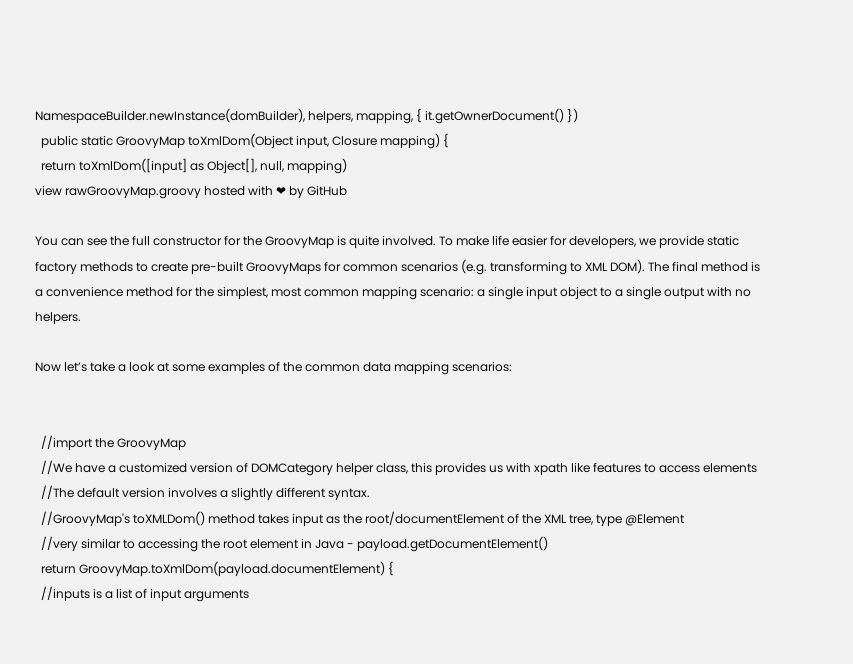NamespaceBuilder.newInstance(domBuilder), helpers, mapping, { it.getOwnerDocument() })
  public static GroovyMap toXmlDom(Object input, Closure mapping) {
  return toXmlDom([input] as Object[], null, mapping)
view rawGroovyMap.groovy hosted with ❤ by GitHub

You can see the full constructor for the GroovyMap is quite involved. To make life easier for developers, we provide static factory methods to create pre-built GroovyMaps for common scenarios (e.g. transforming to XML DOM). The final method is a convenience method for the simplest, most common mapping scenario: a single input object to a single output with no helpers.

Now let’s take a look at some examples of the common data mapping scenarios:


  //import the GroovyMap
  //We have a customized version of DOMCategory helper class, this provides us with xpath like features to access elements
  //The default version involves a slightly different syntax.
  //GroovyMap's toXMLDom() method takes input as the root/documentElement of the XML tree, type @Element
  //very similar to accessing the root element in Java - payload.getDocumentElement()
  return GroovyMap.toXmlDom(payload.documentElement) {
  //inputs is a list of input arguments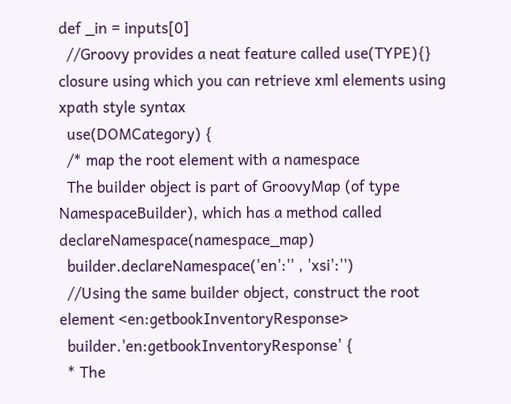def _in = inputs[0]
  //Groovy provides a neat feature called use(TYPE){} closure using which you can retrieve xml elements using xpath style syntax
  use(DOMCategory) {
  /* map the root element with a namespace
  The builder object is part of GroovyMap (of type NamespaceBuilder), which has a method called declareNamespace(namespace_map)
  builder.declareNamespace('en':'' , 'xsi':'')
  //Using the same builder object, construct the root element <en:getbookInventoryResponse>
  builder.'en:getbookInventoryResponse' {
  * The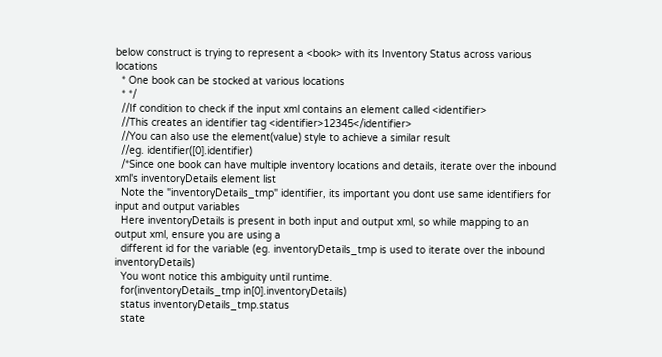below construct is trying to represent a <book> with its Inventory Status across various locations
  * One book can be stocked at various locations
  * */
  //If condition to check if the input xml contains an element called <identifier>
  //This creates an identifier tag <identifier>12345</identifier>
  //You can also use the element(value) style to achieve a similar result
  //eg. identifier([0].identifier)
  /*Since one book can have multiple inventory locations and details, iterate over the inbound xml's inventoryDetails element list
  Note the "inventoryDetails_tmp" identifier, its important you dont use same identifiers for input and output variables
  Here inventoryDetails is present in both input and output xml, so while mapping to an output xml, ensure you are using a
  different id for the variable (eg. inventoryDetails_tmp is used to iterate over the inbound inventoryDetails)
  You wont notice this ambiguity until runtime.
  for(inventoryDetails_tmp in[0].inventoryDetails)
  status inventoryDetails_tmp.status
  state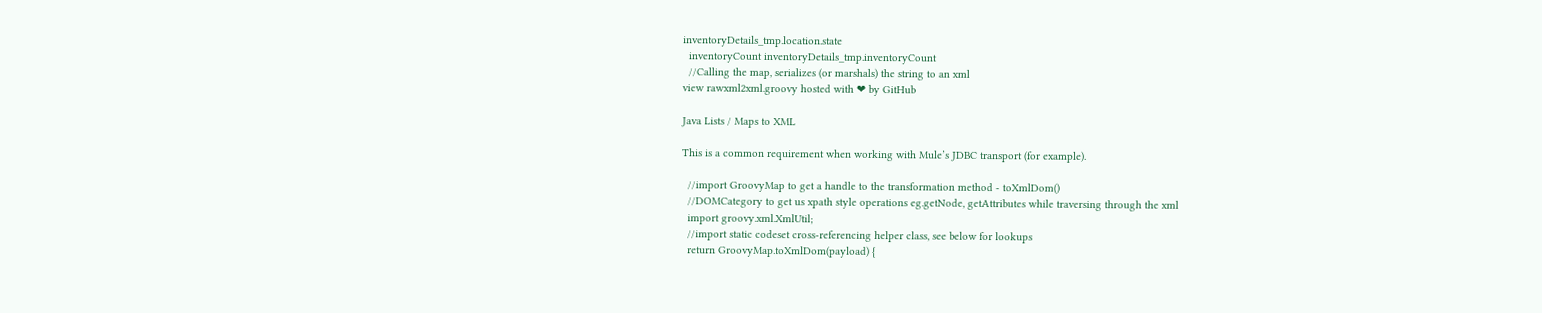inventoryDetails_tmp.location.state
  inventoryCount inventoryDetails_tmp.inventoryCount
  //Calling the map, serializes (or marshals) the string to an xml
view rawxml2xml.groovy hosted with ❤ by GitHub

Java Lists / Maps to XML

This is a common requirement when working with Mule’s JDBC transport (for example).

  //import GroovyMap to get a handle to the transformation method - toXmlDom()
  //DOMCategory to get us xpath style operations eg.getNode, getAttributes while traversing through the xml
  import groovy.xml.XmlUtil;
  //import static codeset cross-referencing helper class, see below for lookups
  return GroovyMap.toXmlDom(payload) {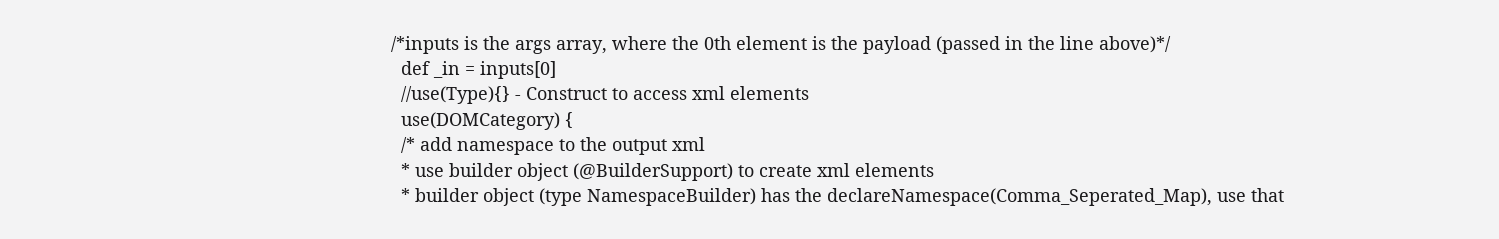/*inputs is the args array, where the 0th element is the payload (passed in the line above)*/
  def _in = inputs[0]
  //use(Type){} - Construct to access xml elements
  use(DOMCategory) {
  /* add namespace to the output xml
  * use builder object (@BuilderSupport) to create xml elements
  * builder object (type NamespaceBuilder) has the declareNamespace(Comma_Seperated_Map), use that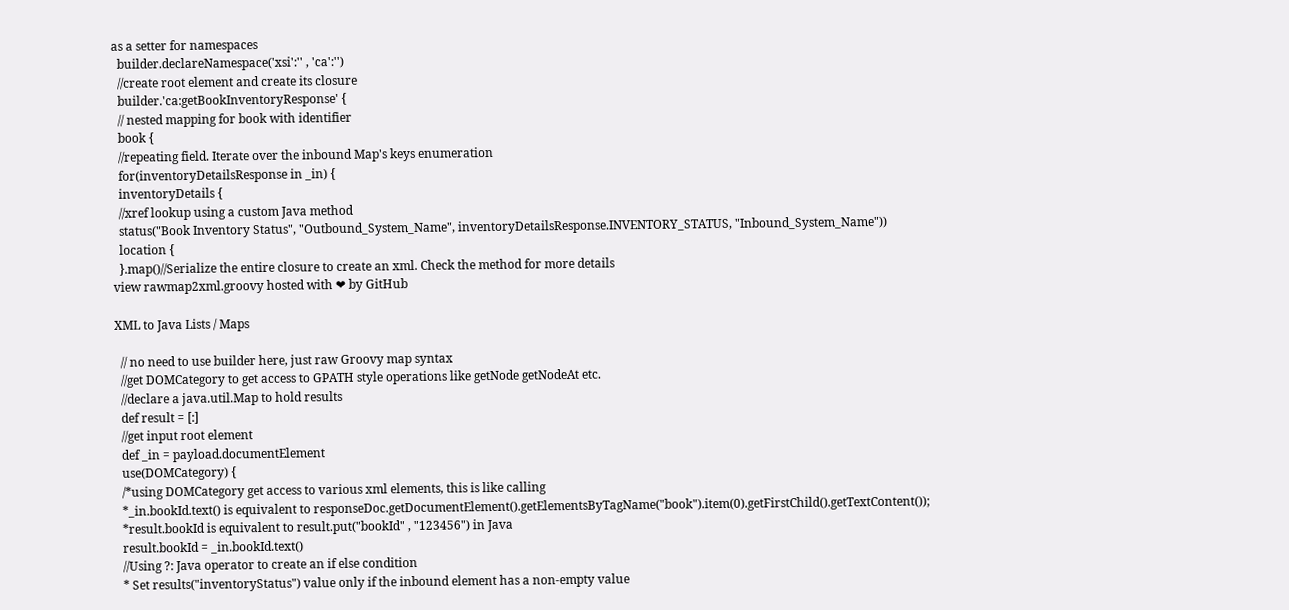as a setter for namespaces
  builder.declareNamespace('xsi':'' , 'ca':'')
  //create root element and create its closure
  builder.'ca:getBookInventoryResponse' {
  // nested mapping for book with identifier
  book {
  //repeating field. Iterate over the inbound Map's keys enumeration
  for(inventoryDetailsResponse in _in) {
  inventoryDetails {
  //xref lookup using a custom Java method
  status("Book Inventory Status", "Outbound_System_Name", inventoryDetailsResponse.INVENTORY_STATUS, "Inbound_System_Name"))
  location {
  }.map()//Serialize the entire closure to create an xml. Check the method for more details
view rawmap2xml.groovy hosted with ❤ by GitHub

XML to Java Lists / Maps

  // no need to use builder here, just raw Groovy map syntax
  //get DOMCategory to get access to GPATH style operations like getNode getNodeAt etc.
  //declare a java.util.Map to hold results
  def result = [:]
  //get input root element
  def _in = payload.documentElement
  use(DOMCategory) {
  /*using DOMCategory get access to various xml elements, this is like calling
  *_in.bookId.text() is equivalent to responseDoc.getDocumentElement().getElementsByTagName("book").item(0).getFirstChild().getTextContent());
  *result.bookId is equivalent to result.put("bookId" , "123456") in Java
  result.bookId = _in.bookId.text()
  //Using ?: Java operator to create an if else condition
  * Set results("inventoryStatus") value only if the inbound element has a non-empty value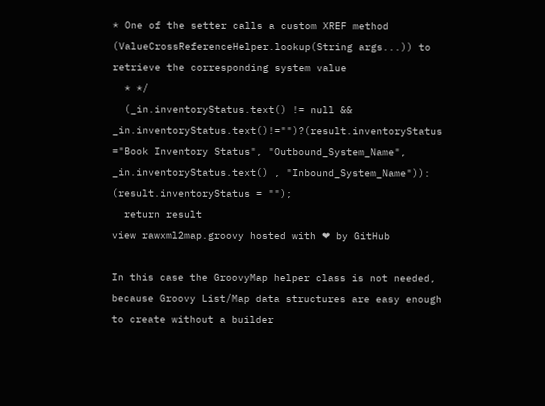* One of the setter calls a custom XREF method (ValueCrossReferenceHelper.lookup(String args...)) to retrieve the corresponding system value
  * */
  (_in.inventoryStatus.text() != null && _in.inventoryStatus.text()!="")?(result.inventoryStatus ="Book Inventory Status", "Outbound_System_Name", _in.inventoryStatus.text() , "Inbound_System_Name")): (result.inventoryStatus = "");
  return result
view rawxml2map.groovy hosted with ❤ by GitHub

In this case the GroovyMap helper class is not needed, because Groovy List/Map data structures are easy enough to create without a builder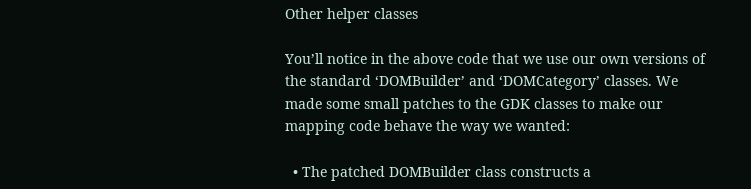Other helper classes

You’ll notice in the above code that we use our own versions of the standard ‘DOMBuilder’ and ‘DOMCategory’ classes. We made some small patches to the GDK classes to make our mapping code behave the way we wanted:

  • The patched DOMBuilder class constructs a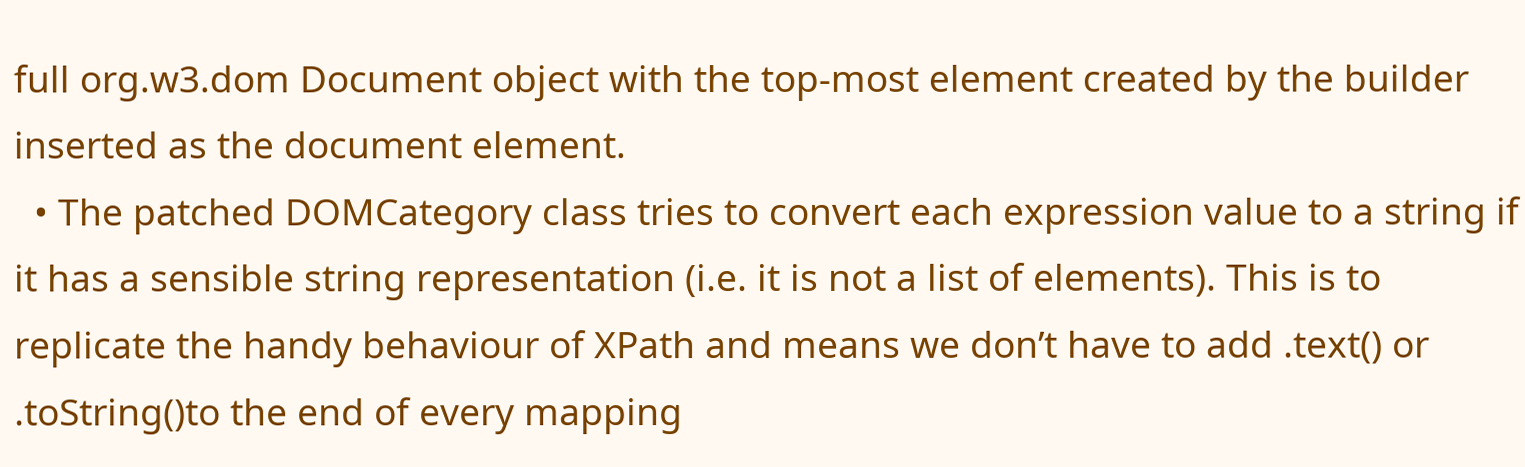full org.w3.dom Document object with the top-most element created by the builder inserted as the document element.
  • The patched DOMCategory class tries to convert each expression value to a string if it has a sensible string representation (i.e. it is not a list of elements). This is to replicate the handy behaviour of XPath and means we don’t have to add .text() or .toString()to the end of every mapping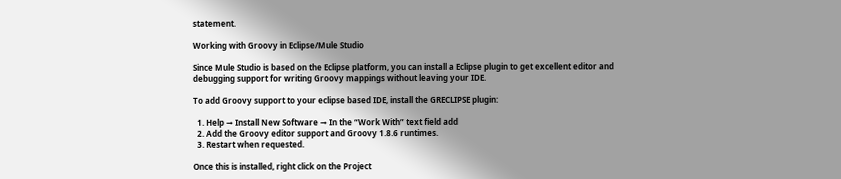statement.

Working with Groovy in Eclipse/Mule Studio

Since Mule Studio is based on the Eclipse platform, you can install a Eclipse plugin to get excellent editor and debugging support for writing Groovy mappings without leaving your IDE.

To add Groovy support to your eclipse based IDE, install the GRECLIPSE plugin:

  1. Help → Install New Software → In the “Work With” text field add
  2. Add the Groovy editor support and Groovy 1.8.6 runtimes.
  3. Restart when requested.

Once this is installed, right click on the Project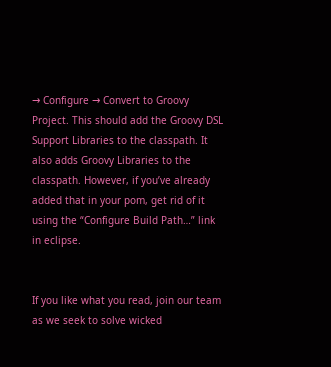→ Configure → Convert to Groovy Project. This should add the Groovy DSL Support Libraries to the classpath. It also adds Groovy Libraries to the classpath. However, if you’ve already added that in your pom, get rid of it using the “Configure Build Path…” link in eclipse.


If you like what you read, join our team as we seek to solve wicked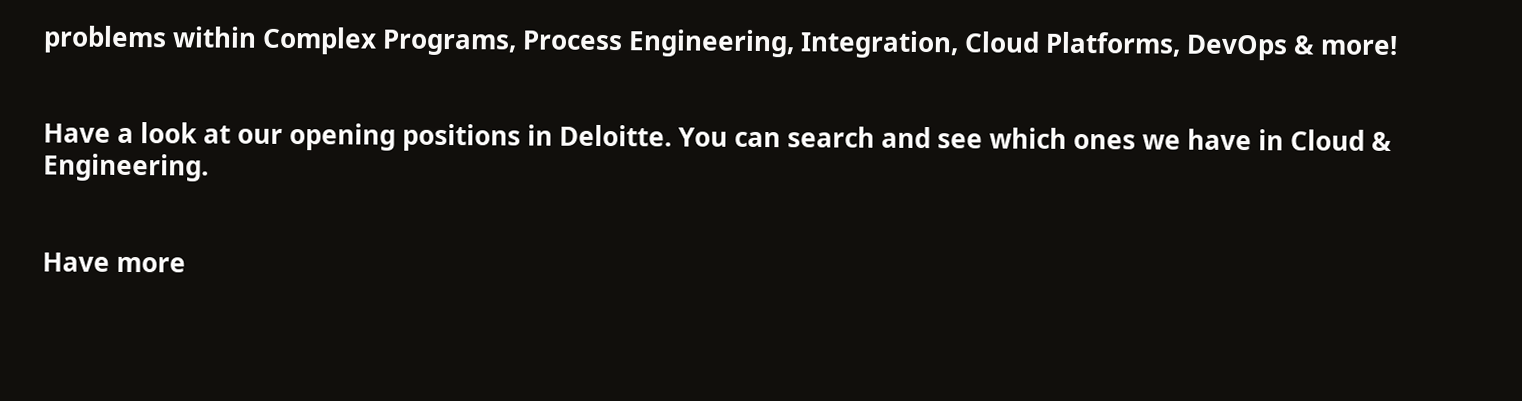problems within Complex Programs, Process Engineering, Integration, Cloud Platforms, DevOps & more!


Have a look at our opening positions in Deloitte. You can search and see which ones we have in Cloud & Engineering.


Have more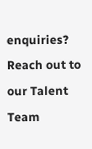enquiries? Reach out to our Talent Team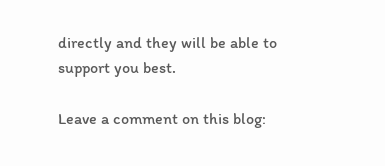directly and they will be able to support you best.

Leave a comment on this blog: